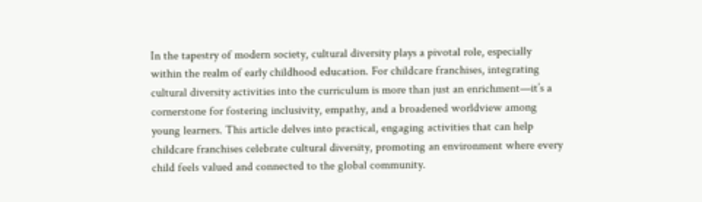In the tapestry of modern society, cultural diversity plays a pivotal role, especially within the realm of early childhood education. For childcare franchises, integrating cultural diversity activities into the curriculum is more than just an enrichment—it’s a cornerstone for fostering inclusivity, empathy, and a broadened worldview among young learners. This article delves into practical, engaging activities that can help childcare franchises celebrate cultural diversity, promoting an environment where every child feels valued and connected to the global community.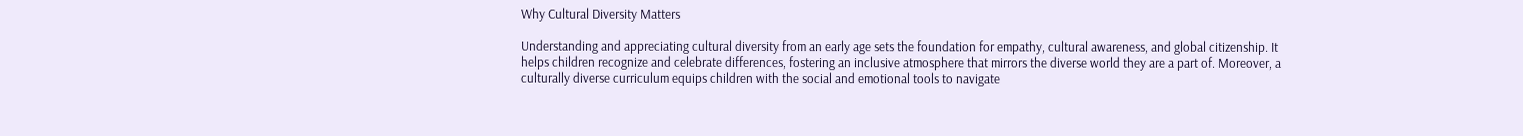Why Cultural Diversity Matters

Understanding and appreciating cultural diversity from an early age sets the foundation for empathy, cultural awareness, and global citizenship. It helps children recognize and celebrate differences, fostering an inclusive atmosphere that mirrors the diverse world they are a part of. Moreover, a culturally diverse curriculum equips children with the social and emotional tools to navigate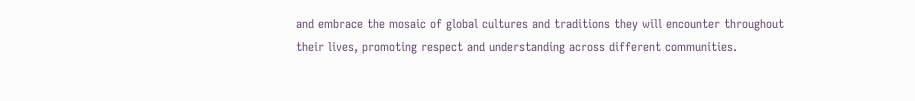and embrace the mosaic of global cultures and traditions they will encounter throughout their lives, promoting respect and understanding across different communities.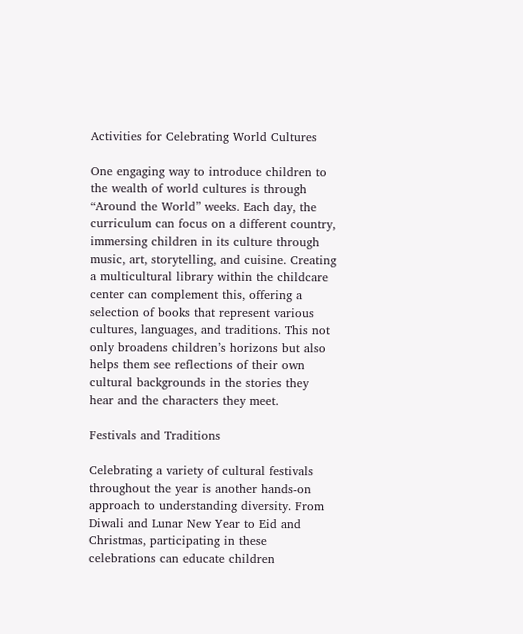Activities for Celebrating World Cultures

One engaging way to introduce children to the wealth of world cultures is through “Around the World” weeks. Each day, the curriculum can focus on a different country, immersing children in its culture through music, art, storytelling, and cuisine. Creating a multicultural library within the childcare center can complement this, offering a selection of books that represent various cultures, languages, and traditions. This not only broadens children’s horizons but also helps them see reflections of their own cultural backgrounds in the stories they hear and the characters they meet.

Festivals and Traditions

Celebrating a variety of cultural festivals throughout the year is another hands-on approach to understanding diversity. From Diwali and Lunar New Year to Eid and Christmas, participating in these celebrations can educate children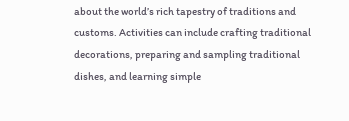about the world’s rich tapestry of traditions and customs. Activities can include crafting traditional decorations, preparing and sampling traditional dishes, and learning simple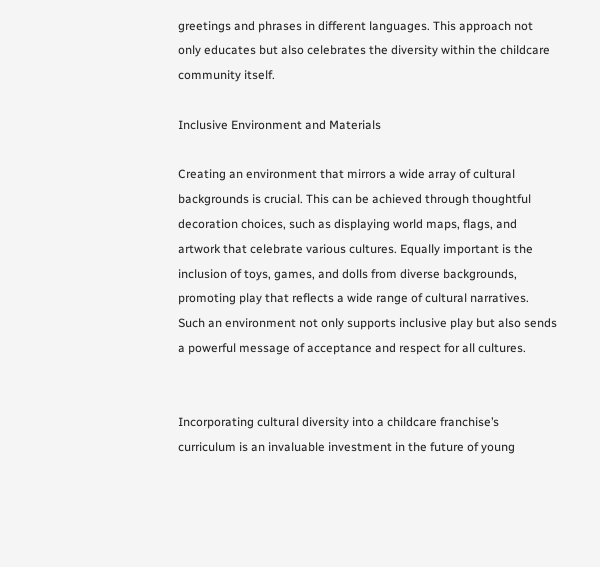greetings and phrases in different languages. This approach not only educates but also celebrates the diversity within the childcare community itself.

Inclusive Environment and Materials

Creating an environment that mirrors a wide array of cultural backgrounds is crucial. This can be achieved through thoughtful decoration choices, such as displaying world maps, flags, and artwork that celebrate various cultures. Equally important is the inclusion of toys, games, and dolls from diverse backgrounds, promoting play that reflects a wide range of cultural narratives. Such an environment not only supports inclusive play but also sends a powerful message of acceptance and respect for all cultures.


Incorporating cultural diversity into a childcare franchise’s curriculum is an invaluable investment in the future of young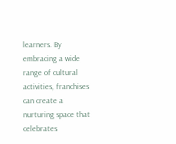learners. By embracing a wide range of cultural activities, franchises can create a nurturing space that celebrates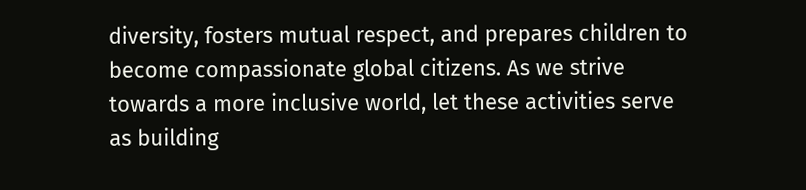diversity, fosters mutual respect, and prepares children to become compassionate global citizens. As we strive towards a more inclusive world, let these activities serve as building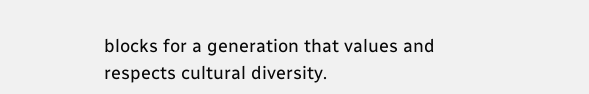blocks for a generation that values and respects cultural diversity.